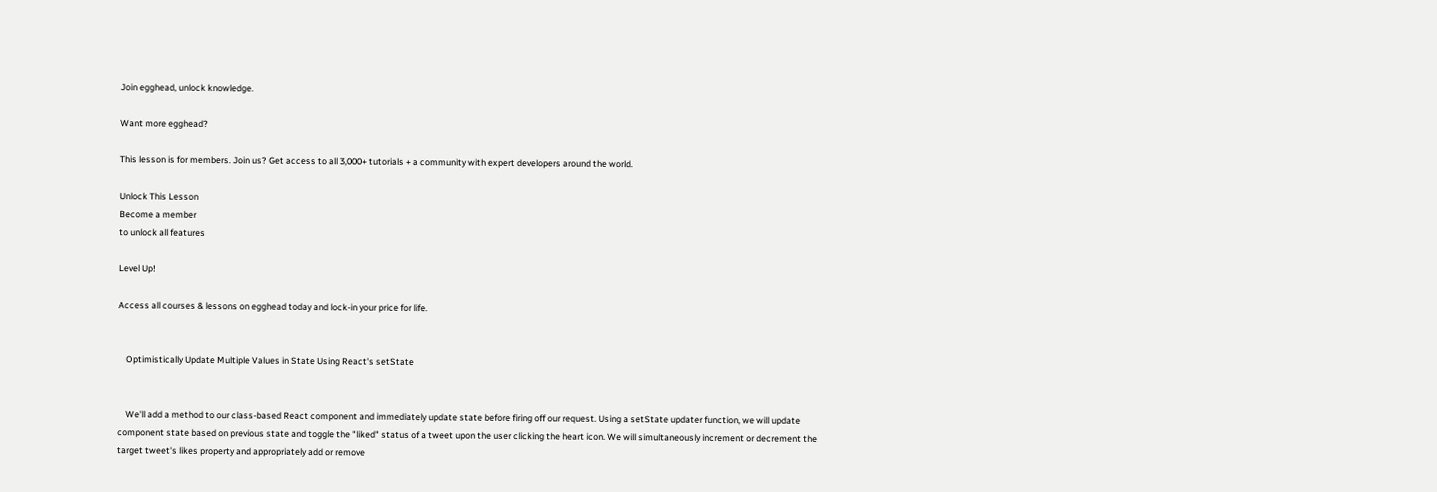Join egghead, unlock knowledge.

Want more egghead?

This lesson is for members. Join us? Get access to all 3,000+ tutorials + a community with expert developers around the world.

Unlock This Lesson
Become a member
to unlock all features

Level Up!

Access all courses & lessons on egghead today and lock-in your price for life.


    Optimistically Update Multiple Values in State Using React's setState


    We'll add a method to our class-based React component and immediately update state before firing off our request. Using a setState updater function, we will update component state based on previous state and toggle the "liked" status of a tweet upon the user clicking the heart icon. We will simultaneously increment or decrement the target tweet's likes property and appropriately add or remove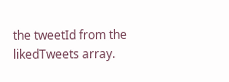the tweetId from the likedTweets array.